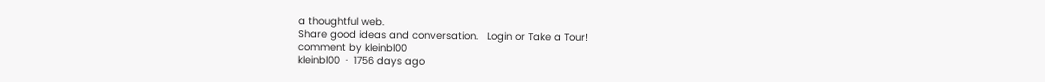a thoughtful web.
Share good ideas and conversation.   Login or Take a Tour!
comment by kleinbl00
kleinbl00  ·  1756 days ago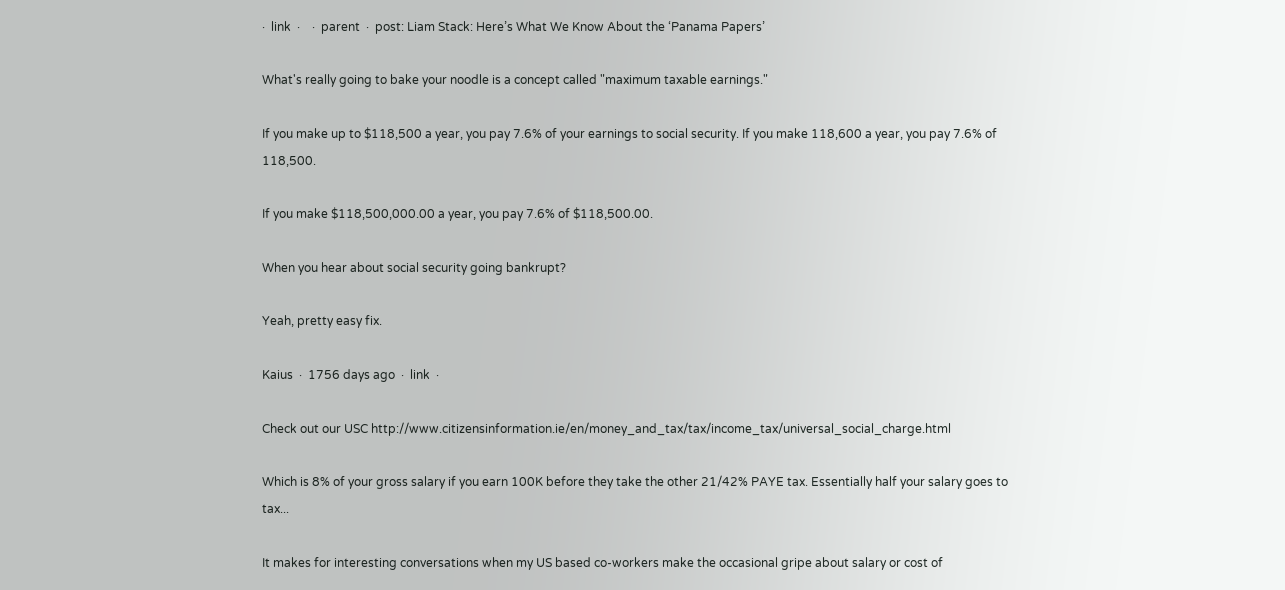·  link  ·    ·  parent  ·  post: Liam Stack: Here’s What We Know About the ‘Panama Papers’

What's really going to bake your noodle is a concept called "maximum taxable earnings."

If you make up to $118,500 a year, you pay 7.6% of your earnings to social security. If you make 118,600 a year, you pay 7.6% of 118,500.

If you make $118,500,000.00 a year, you pay 7.6% of $118,500.00.

When you hear about social security going bankrupt?

Yeah, pretty easy fix.

Kaius  ·  1756 days ago  ·  link  ·

Check out our USC http://www.citizensinformation.ie/en/money_and_tax/tax/income_tax/universal_social_charge.html

Which is 8% of your gross salary if you earn 100K before they take the other 21/42% PAYE tax. Essentially half your salary goes to tax...

It makes for interesting conversations when my US based co-workers make the occasional gripe about salary or cost of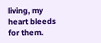living, my heart bleeds for them.